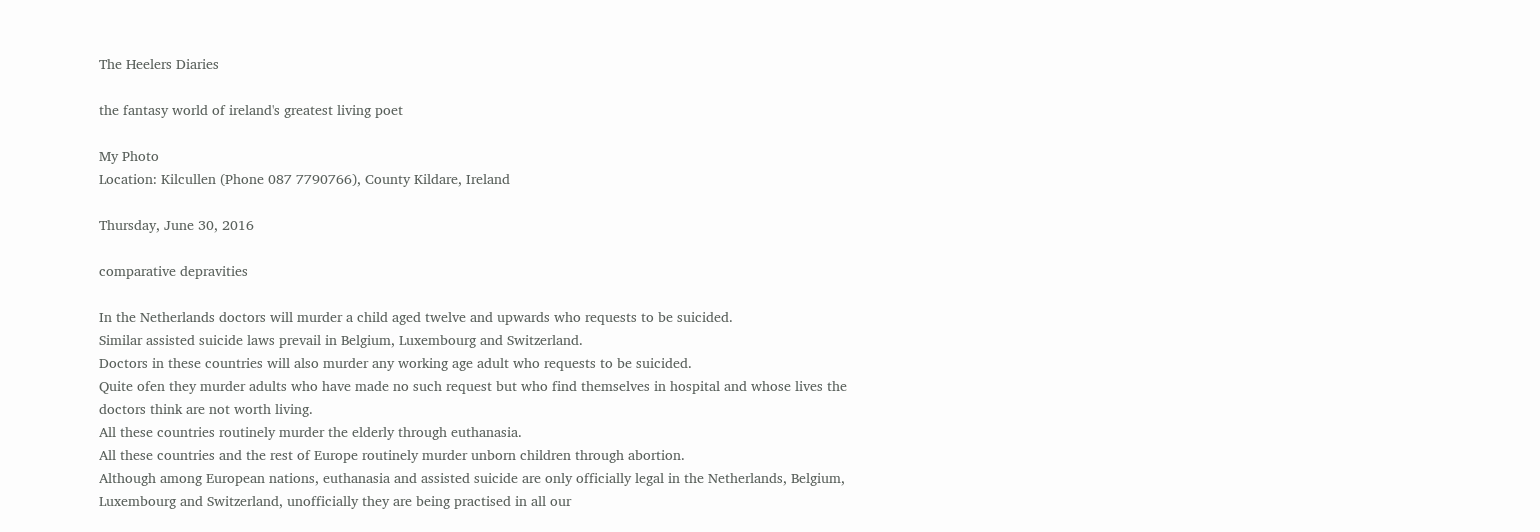The Heelers Diaries

the fantasy world of ireland's greatest living poet

My Photo
Location: Kilcullen (Phone 087 7790766), County Kildare, Ireland

Thursday, June 30, 2016

comparative depravities

In the Netherlands doctors will murder a child aged twelve and upwards who requests to be suicided.
Similar assisted suicide laws prevail in Belgium, Luxembourg and Switzerland.
Doctors in these countries will also murder any working age adult who requests to be suicided.
Quite ofen they murder adults who have made no such request but who find themselves in hospital and whose lives the doctors think are not worth living.
All these countries routinely murder the elderly through euthanasia.
All these countries and the rest of Europe routinely murder unborn children through abortion.
Although among European nations, euthanasia and assisted suicide are only officially legal in the Netherlands, Belgium, Luxembourg and Switzerland, unofficially they are being practised in all our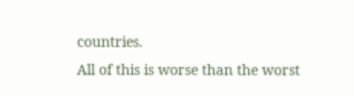countries.
All of this is worse than the worst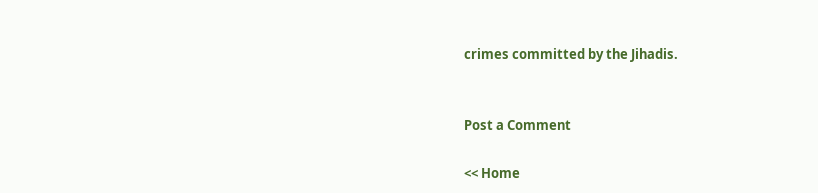crimes committed by the Jihadis.


Post a Comment

<< Home